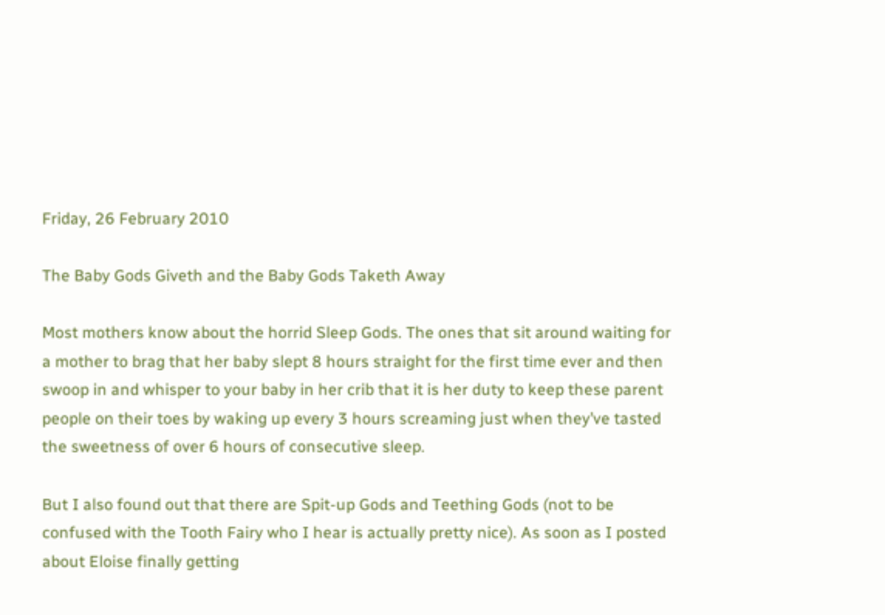Friday, 26 February 2010

The Baby Gods Giveth and the Baby Gods Taketh Away

Most mothers know about the horrid Sleep Gods. The ones that sit around waiting for a mother to brag that her baby slept 8 hours straight for the first time ever and then swoop in and whisper to your baby in her crib that it is her duty to keep these parent people on their toes by waking up every 3 hours screaming just when they’ve tasted the sweetness of over 6 hours of consecutive sleep.

But I also found out that there are Spit-up Gods and Teething Gods (not to be confused with the Tooth Fairy who I hear is actually pretty nice). As soon as I posted about Eloise finally getting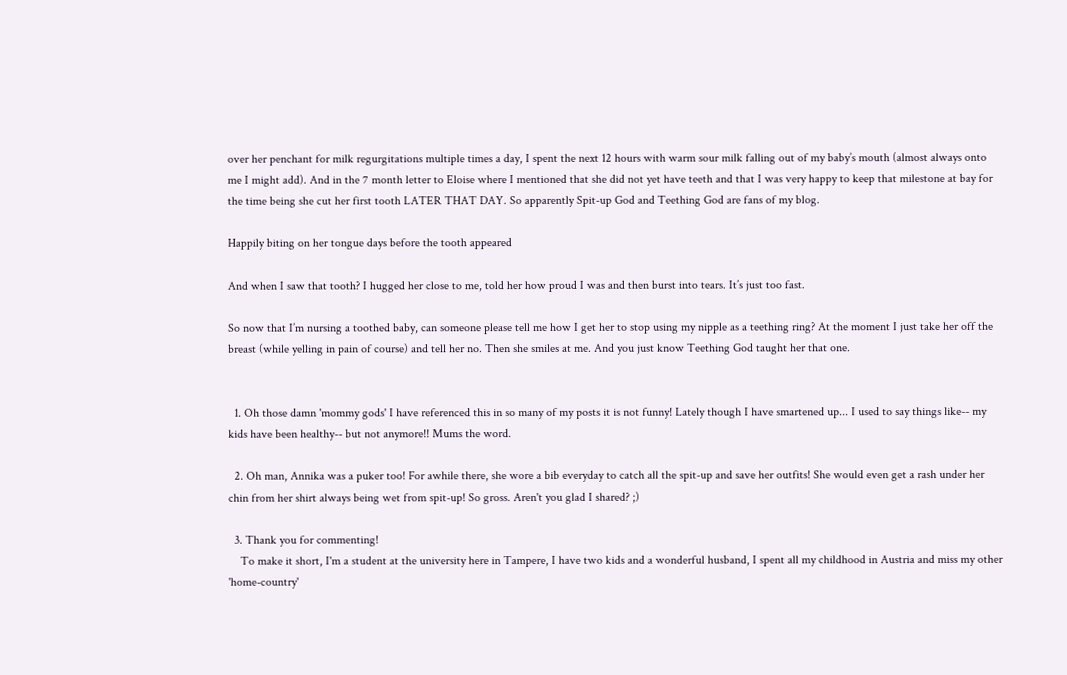over her penchant for milk regurgitations multiple times a day, I spent the next 12 hours with warm sour milk falling out of my baby’s mouth (almost always onto me I might add). And in the 7 month letter to Eloise where I mentioned that she did not yet have teeth and that I was very happy to keep that milestone at bay for the time being she cut her first tooth LATER THAT DAY. So apparently Spit-up God and Teething God are fans of my blog.

Happily biting on her tongue days before the tooth appeared

And when I saw that tooth? I hugged her close to me, told her how proud I was and then burst into tears. It’s just too fast.

So now that I’m nursing a toothed baby, can someone please tell me how I get her to stop using my nipple as a teething ring? At the moment I just take her off the breast (while yelling in pain of course) and tell her no. Then she smiles at me. And you just know Teething God taught her that one.


  1. Oh those damn 'mommy gods' I have referenced this in so many of my posts it is not funny! Lately though I have smartened up... I used to say things like-- my kids have been healthy-- but not anymore!! Mums the word.

  2. Oh man, Annika was a puker too! For awhile there, she wore a bib everyday to catch all the spit-up and save her outfits! She would even get a rash under her chin from her shirt always being wet from spit-up! So gross. Aren't you glad I shared? ;)

  3. Thank you for commenting!
    To make it short, I'm a student at the university here in Tampere, I have two kids and a wonderful husband, I spent all my childhood in Austria and miss my other 'home-country'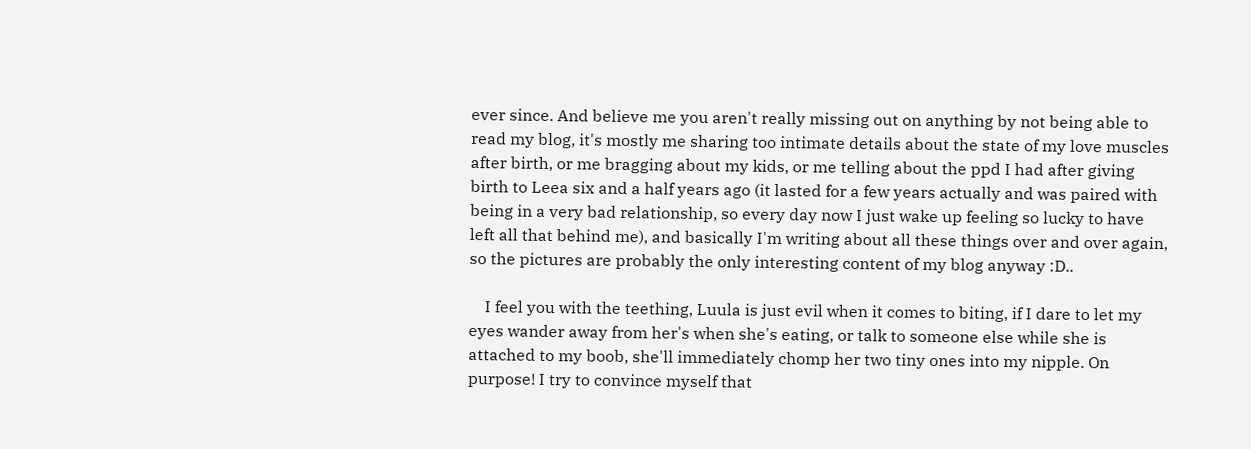ever since. And believe me you aren't really missing out on anything by not being able to read my blog, it's mostly me sharing too intimate details about the state of my love muscles after birth, or me bragging about my kids, or me telling about the ppd I had after giving birth to Leea six and a half years ago (it lasted for a few years actually and was paired with being in a very bad relationship, so every day now I just wake up feeling so lucky to have left all that behind me), and basically I'm writing about all these things over and over again, so the pictures are probably the only interesting content of my blog anyway :D..

    I feel you with the teething, Luula is just evil when it comes to biting, if I dare to let my eyes wander away from her's when she's eating, or talk to someone else while she is attached to my boob, she'll immediately chomp her two tiny ones into my nipple. On purpose! I try to convince myself that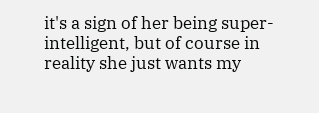it's a sign of her being super-intelligent, but of course in reality she just wants my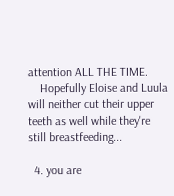attention ALL THE TIME.
    Hopefully Eloise and Luula will neither cut their upper teeth as well while they're still breastfeeding...

  4. you are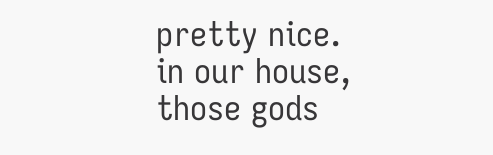pretty nice. in our house, those gods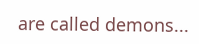are called demons...